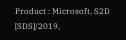Product : Microsoft, S2D [SDS]/2019,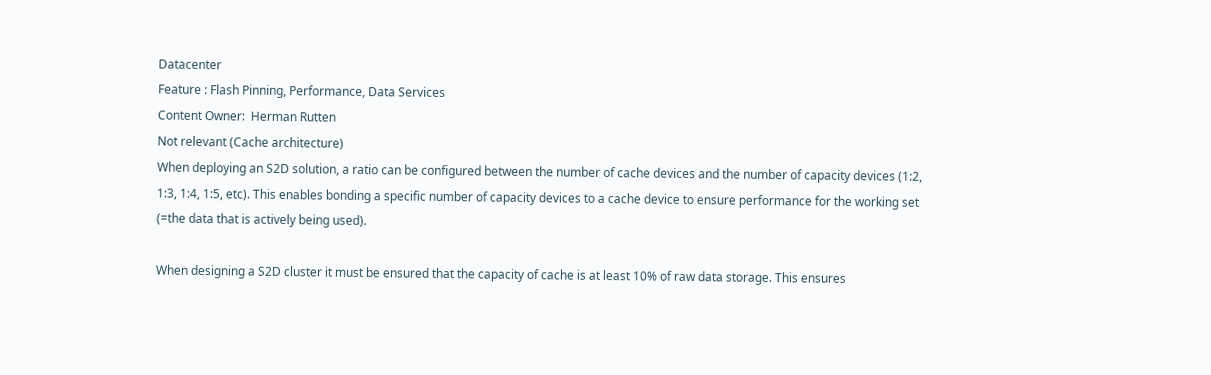Datacenter
Feature : Flash Pinning, Performance, Data Services
Content Owner:  Herman Rutten
Not relevant (Cache architecture)
When deploying an S2D solution, a ratio can be configured between the number of cache devices and the number of capacity devices (1:2, 1:3, 1:4, 1:5, etc). This enables bonding a specific number of capacity devices to a cache device to ensure performance for the working set (=the data that is actively being used).

When designing a S2D cluster it must be ensured that the capacity of cache is at least 10% of raw data storage. This ensures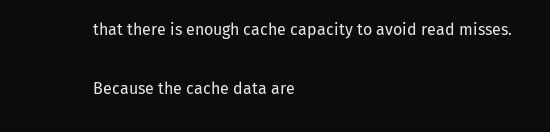that there is enough cache capacity to avoid read misses.

Because the cache data are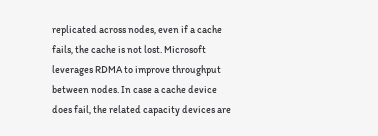replicated across nodes, even if a cache fails, the cache is not lost. Microsoft leverages RDMA to improve throughput between nodes. In case a cache device does fail, the related capacity devices are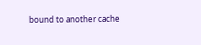bound to another cache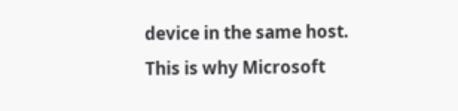device in the same host. This is why Microsoft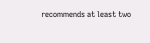recommends at least two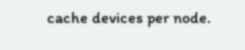cache devices per node.